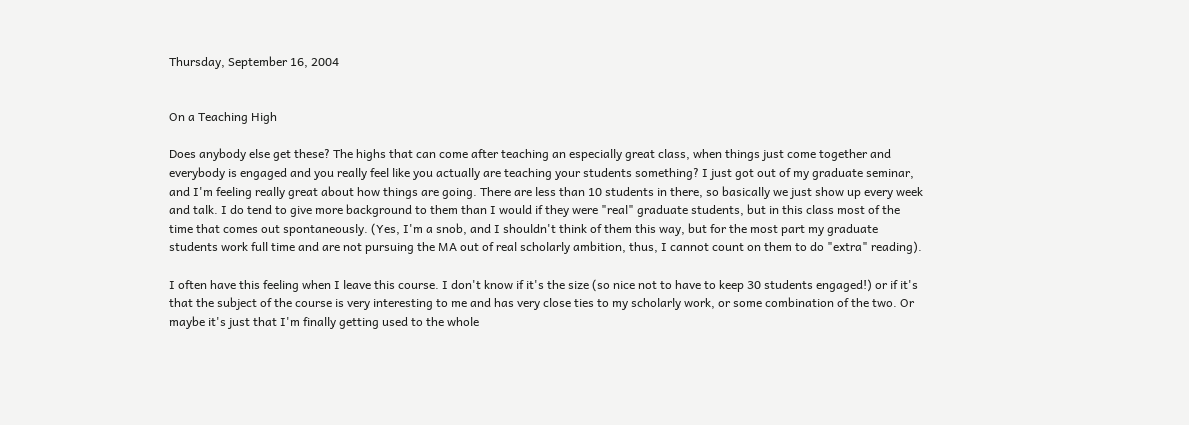Thursday, September 16, 2004


On a Teaching High

Does anybody else get these? The highs that can come after teaching an especially great class, when things just come together and everybody is engaged and you really feel like you actually are teaching your students something? I just got out of my graduate seminar, and I'm feeling really great about how things are going. There are less than 10 students in there, so basically we just show up every week and talk. I do tend to give more background to them than I would if they were "real" graduate students, but in this class most of the time that comes out spontaneously. (Yes, I'm a snob, and I shouldn't think of them this way, but for the most part my graduate students work full time and are not pursuing the MA out of real scholarly ambition, thus, I cannot count on them to do "extra" reading).

I often have this feeling when I leave this course. I don't know if it's the size (so nice not to have to keep 30 students engaged!) or if it's that the subject of the course is very interesting to me and has very close ties to my scholarly work, or some combination of the two. Or maybe it's just that I'm finally getting used to the whole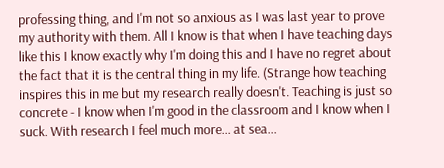professing thing, and I'm not so anxious as I was last year to prove my authority with them. All I know is that when I have teaching days like this I know exactly why I'm doing this and I have no regret about the fact that it is the central thing in my life. (Strange how teaching inspires this in me but my research really doesn't. Teaching is just so concrete - I know when I'm good in the classroom and I know when I suck. With research I feel much more... at sea...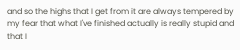and so the highs that I get from it are always tempered by my fear that what I've finished actually is really stupid and that I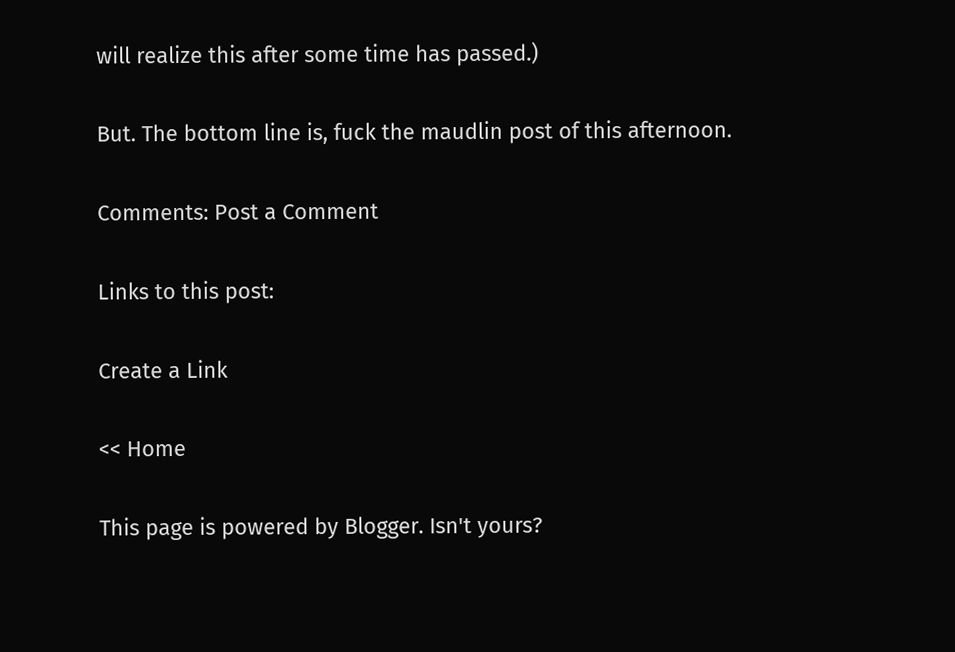will realize this after some time has passed.)

But. The bottom line is, fuck the maudlin post of this afternoon.

Comments: Post a Comment

Links to this post:

Create a Link

<< Home

This page is powered by Blogger. Isn't yours?